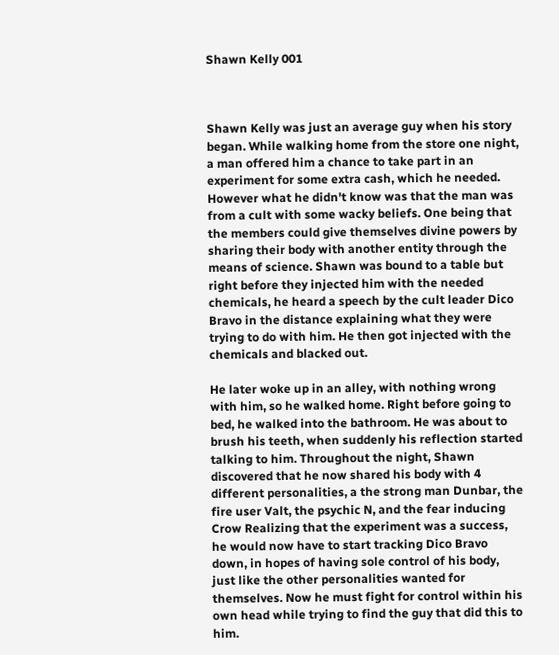Shawn Kelly 001



Shawn Kelly was just an average guy when his story began. While walking home from the store one night, a man offered him a chance to take part in an experiment for some extra cash, which he needed. However what he didn't know was that the man was from a cult with some wacky beliefs. One being that the members could give themselves divine powers by sharing their body with another entity through the means of science. Shawn was bound to a table but right before they injected him with the needed chemicals, he heard a speech by the cult leader Dico Bravo in the distance explaining what they were trying to do with him. He then got injected with the chemicals and blacked out.

He later woke up in an alley, with nothing wrong with him, so he walked home. Right before going to bed, he walked into the bathroom. He was about to brush his teeth, when suddenly his reflection started talking to him. Throughout the night, Shawn discovered that he now shared his body with 4 different personalities, a the strong man Dunbar, the fire user Valt, the psychic N, and the fear inducing Crow Realizing that the experiment was a success, he would now have to start tracking Dico Bravo down, in hopes of having sole control of his body, just like the other personalities wanted for themselves. Now he must fight for control within his own head while trying to find the guy that did this to him.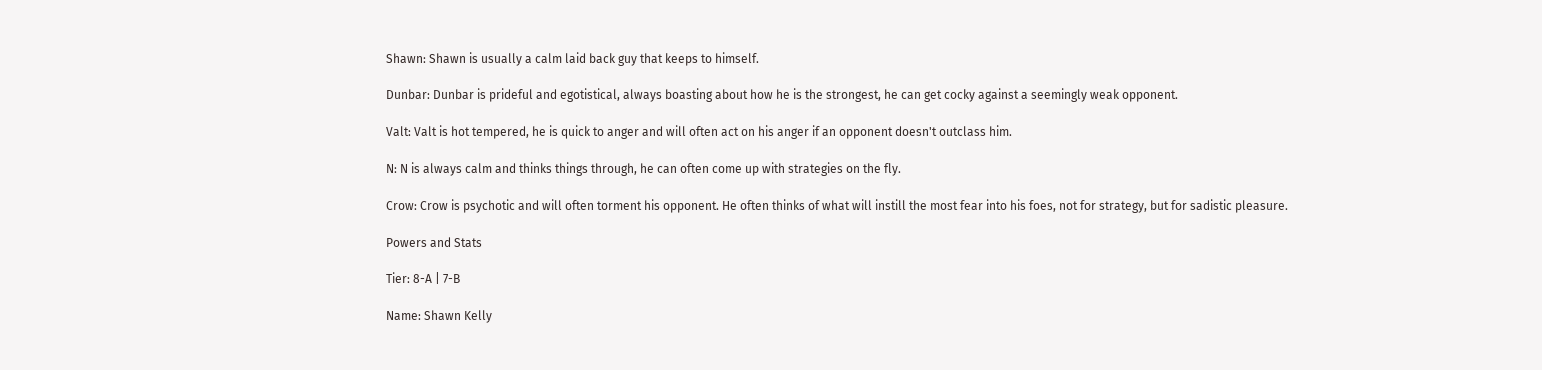Shawn: Shawn is usually a calm laid back guy that keeps to himself.

Dunbar: Dunbar is prideful and egotistical, always boasting about how he is the strongest, he can get cocky against a seemingly weak opponent.

Valt: Valt is hot tempered, he is quick to anger and will often act on his anger if an opponent doesn't outclass him.

N: N is always calm and thinks things through, he can often come up with strategies on the fly.

Crow: Crow is psychotic and will often torment his opponent. He often thinks of what will instill the most fear into his foes, not for strategy, but for sadistic pleasure.

Powers and Stats

Tier: 8-A | 7-B

Name: Shawn Kelly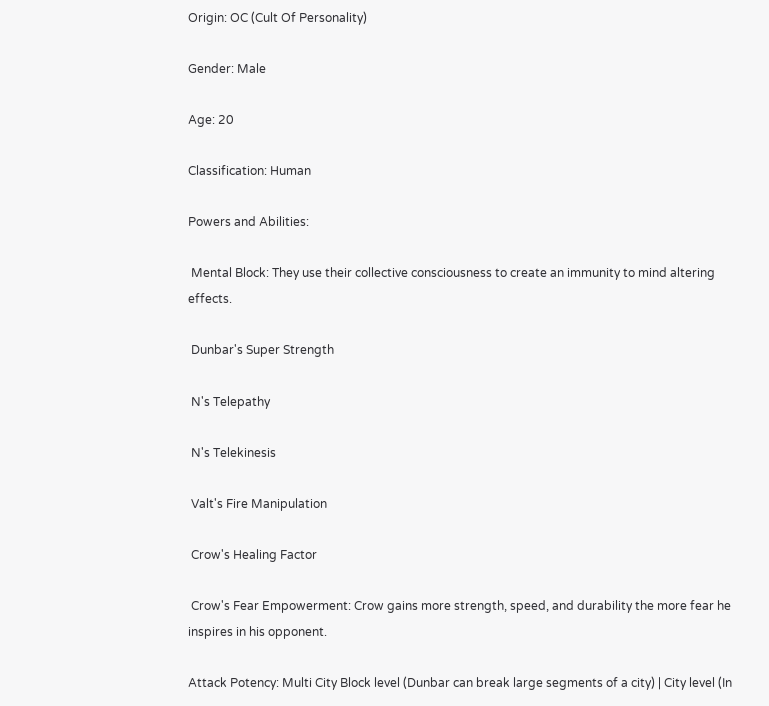Origin: OC (Cult Of Personality)

Gender: Male

Age: 20

Classification: Human

Powers and Abilities:

 Mental Block: They use their collective consciousness to create an immunity to mind altering effects.

 Dunbar's Super Strength

 N's Telepathy

 N's Telekinesis

 Valt's Fire Manipulation

 Crow's Healing Factor

 Crow's Fear Empowerment: Crow gains more strength, speed, and durability the more fear he inspires in his opponent.

Attack Potency: Multi City Block level (Dunbar can break large segments of a city) | City level (In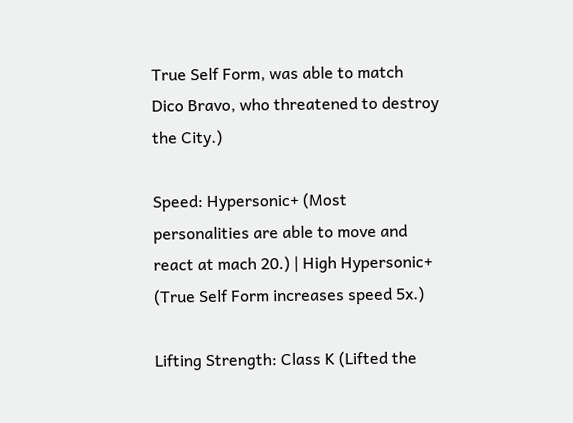True Self Form, was able to match Dico Bravo, who threatened to destroy the City.)

Speed: Hypersonic+ (Most personalities are able to move and react at mach 20.) | High Hypersonic+ (True Self Form increases speed 5x.)

Lifting Strength: Class K (Lifted the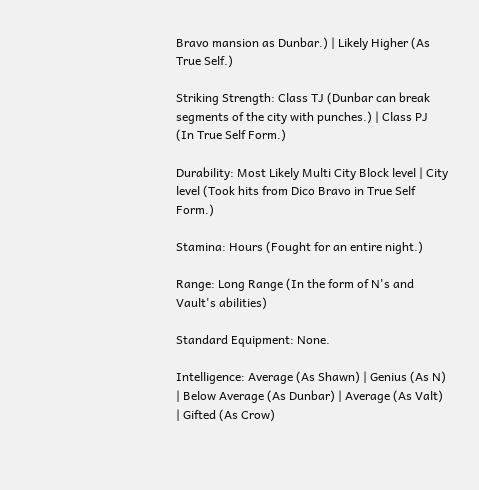Bravo mansion as Dunbar.) | Likely Higher (As True Self.)

Striking Strength: Class TJ (Dunbar can break segments of the city with punches.) | Class PJ (In True Self Form.)

Durability: Most Likely Multi City Block level | City level (Took hits from Dico Bravo in True Self Form.)

Stamina: Hours (Fought for an entire night.)

Range: Long Range (In the form of N's and Vault's abilities)

Standard Equipment: None.

Intelligence: Average (As Shawn) | Genius (As N) | Below Average (As Dunbar) | Average (As Valt) | Gifted (As Crow)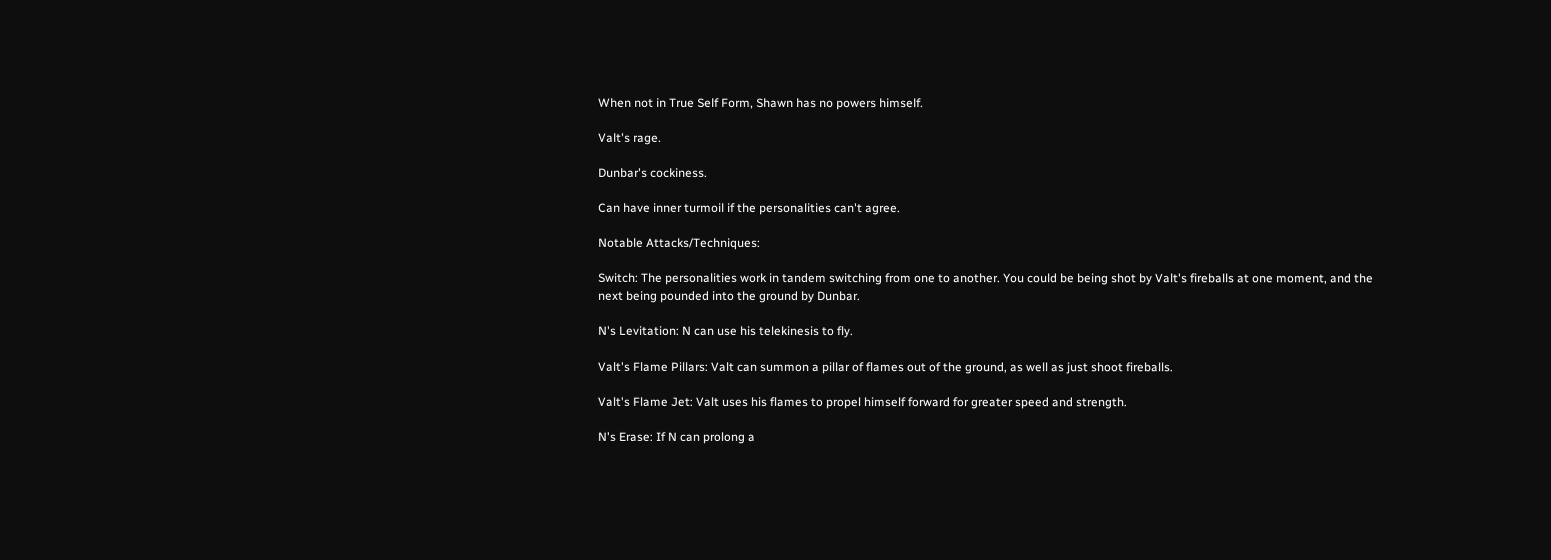When not in True Self Form, Shawn has no powers himself.

Valt's rage.

Dunbar's cockiness.

Can have inner turmoil if the personalities can't agree.

Notable Attacks/Techniques:

Switch: The personalities work in tandem switching from one to another. You could be being shot by Valt's fireballs at one moment, and the next being pounded into the ground by Dunbar.

N's Levitation: N can use his telekinesis to fly.

Valt's Flame Pillars: Valt can summon a pillar of flames out of the ground, as well as just shoot fireballs.

Valt's Flame Jet: Valt uses his flames to propel himself forward for greater speed and strength.

N's Erase: If N can prolong a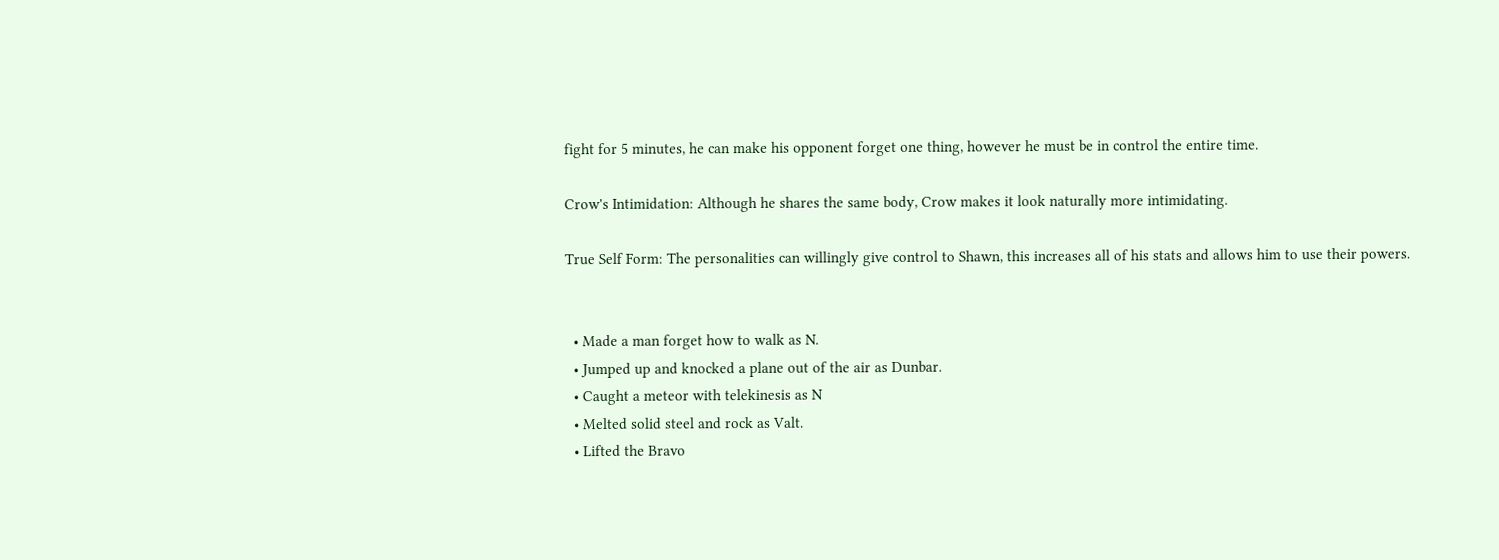fight for 5 minutes, he can make his opponent forget one thing, however he must be in control the entire time.

Crow's Intimidation: Although he shares the same body, Crow makes it look naturally more intimidating.

True Self Form: The personalities can willingly give control to Shawn, this increases all of his stats and allows him to use their powers.


  • Made a man forget how to walk as N.
  • Jumped up and knocked a plane out of the air as Dunbar.
  • Caught a meteor with telekinesis as N
  • Melted solid steel and rock as Valt.
  • Lifted the Bravo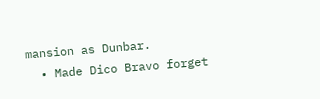mansion as Dunbar.
  • Made Dico Bravo forget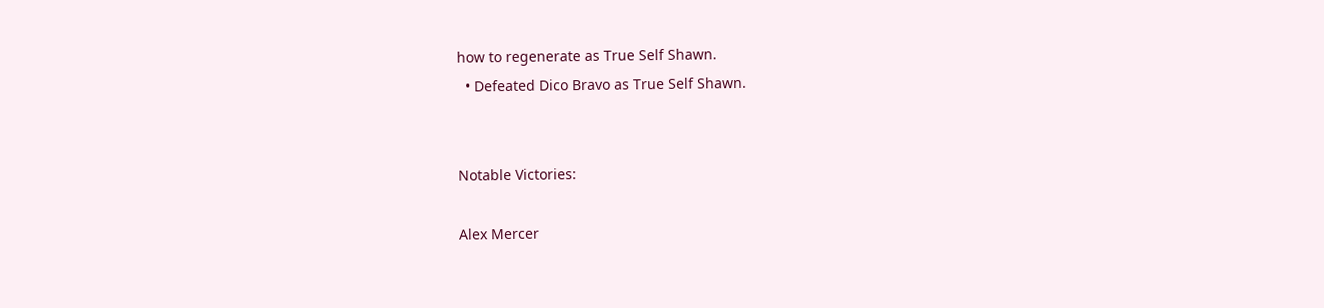how to regenerate as True Self Shawn.
  • Defeated Dico Bravo as True Self Shawn.


Notable Victories:

Alex Mercer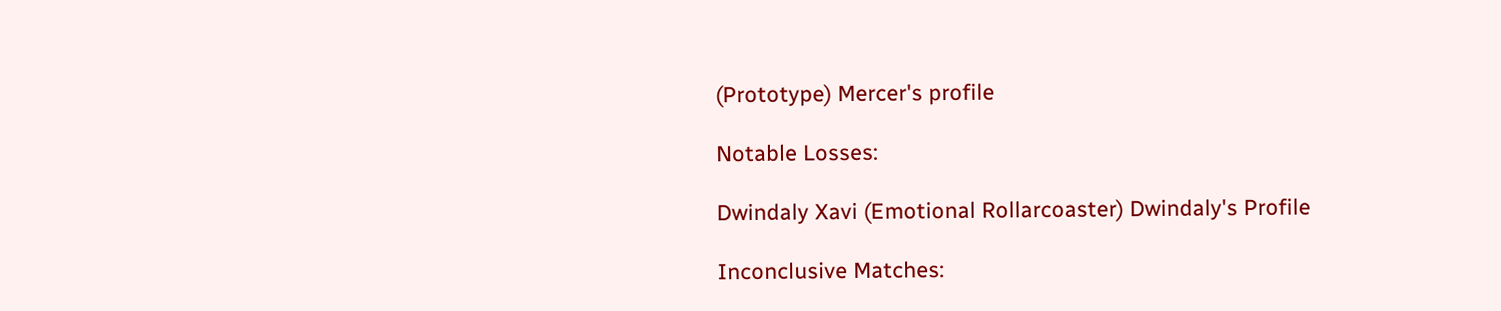(Prototype) Mercer's profile

Notable Losses:

Dwindaly Xavi (Emotional Rollarcoaster) Dwindaly's Profile

Inconclusive Matches: